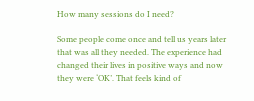How many sessions do I need?

Some people come once and tell us years later that was all they needed. The experience had changed their lives in positive ways and now they were ‘OK’. That feels kind of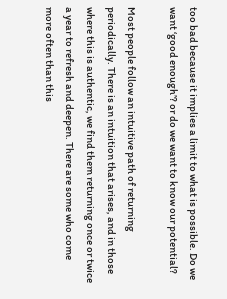too bad because it implies a limit to what is possible. Do we want ‘good enough’? or do we want to know our potential?

Most people follow an intuitive path of returning periodically. There is an intuition that arises, and in those where this is authentic, we find them returning once or twice a year to refresh and deepen. There are some who come more often than this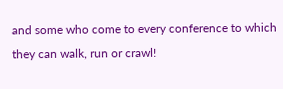and some who come to every conference to which they can walk, run or crawl!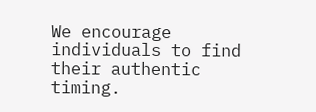We encourage individuals to find their authentic timing.